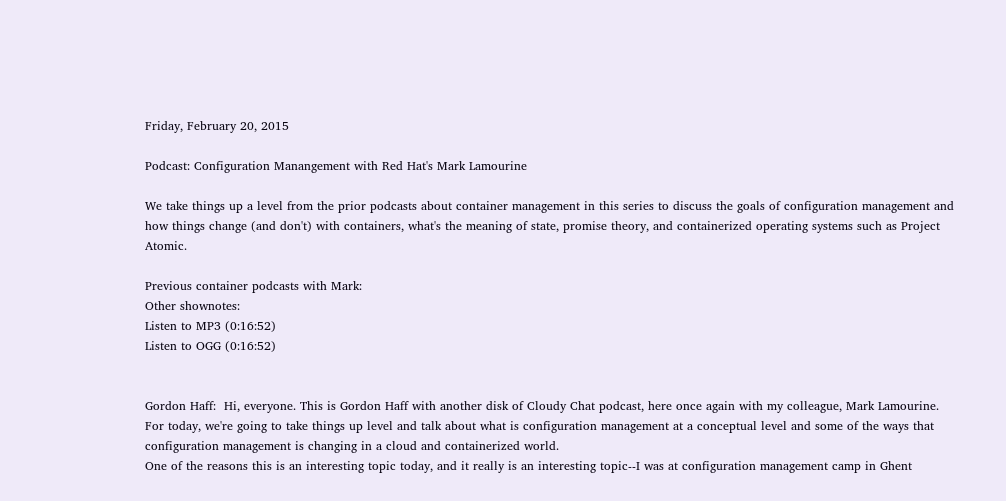Friday, February 20, 2015

Podcast: Configuration Manangement with Red Hat's Mark Lamourine

We take things up a level from the prior podcasts about container management in this series to discuss the goals of configuration management and how things change (and don't) with containers, what's the meaning of state, promise theory, and containerized operating systems such as Project Atomic.

Previous container podcasts with Mark:
Other shownotes:
Listen to MP3 (0:16:52)
Listen to OGG (0:16:52)


Gordon Haff:  Hi, everyone. This is Gordon Haff with another disk of Cloudy Chat podcast, here once again with my colleague, Mark Lamourine.
For today, we're going to take things up level and talk about what is configuration management at a conceptual level and some of the ways that configuration management is changing in a cloud and containerized world.
One of the reasons this is an interesting topic today, and it really is an interesting topic--I was at configuration management camp in Ghent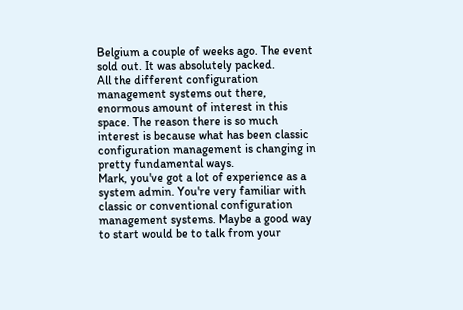Belgium a couple of weeks ago. The event sold out. It was absolutely packed.
All the different configuration management systems out there, enormous amount of interest in this space. The reason there is so much interest is because what has been classic configuration management is changing in pretty fundamental ways.
Mark, you've got a lot of experience as a system admin. You're very familiar with classic or conventional configuration management systems. Maybe a good way to start would be to talk from your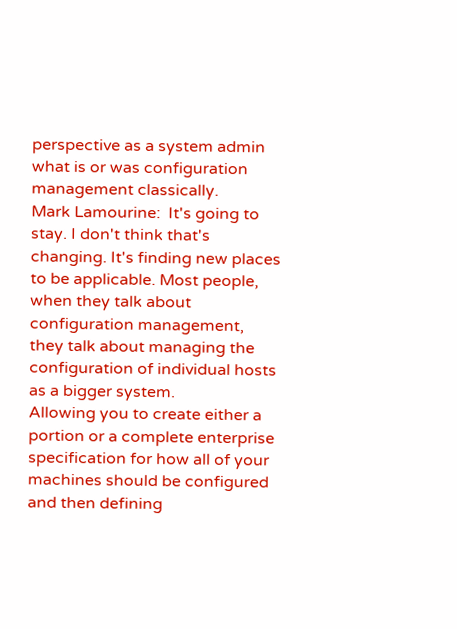perspective as a system admin what is or was configuration management classically.
Mark Lamourine:  It's going to stay. I don't think that's changing. It's finding new places to be applicable. Most people, when they talk about configuration management, they talk about managing the configuration of individual hosts as a bigger system.
Allowing you to create either a portion or a complete enterprise specification for how all of your machines should be configured and then defining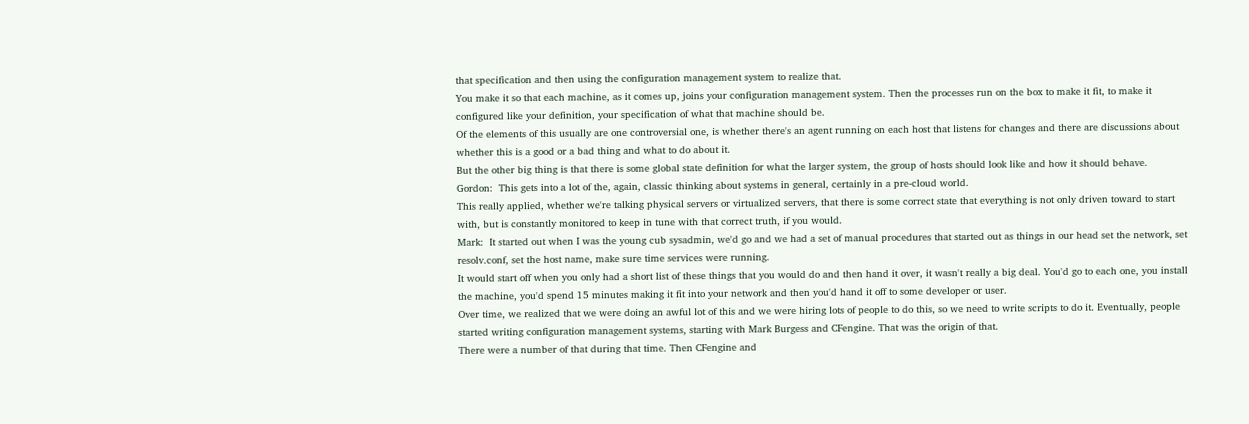that specification and then using the configuration management system to realize that.
You make it so that each machine, as it comes up, joins your configuration management system. Then the processes run on the box to make it fit, to make it configured like your definition, your specification of what that machine should be.
Of the elements of this usually are one controversial one, is whether there's an agent running on each host that listens for changes and there are discussions about whether this is a good or a bad thing and what to do about it.
But the other big thing is that there is some global state definition for what the larger system, the group of hosts should look like and how it should behave.
Gordon:  This gets into a lot of the, again, classic thinking about systems in general, certainly in a pre‑cloud world.
This really applied, whether we're talking physical servers or virtualized servers, that there is some correct state that everything is not only driven toward to start with, but is constantly monitored to keep in tune with that correct truth, if you would.
Mark:  It started out when I was the young cub sysadmin, we'd go and we had a set of manual procedures that started out as things in our head set the network, set resolv.conf, set the host name, make sure time services were running.
It would start off when you only had a short list of these things that you would do and then hand it over, it wasn't really a big deal. You'd go to each one, you install the machine, you'd spend 15 minutes making it fit into your network and then you'd hand it off to some developer or user.
Over time, we realized that we were doing an awful lot of this and we were hiring lots of people to do this, so we need to write scripts to do it. Eventually, people started writing configuration management systems, starting with Mark Burgess and CFengine. That was the origin of that.
There were a number of that during that time. Then CFengine and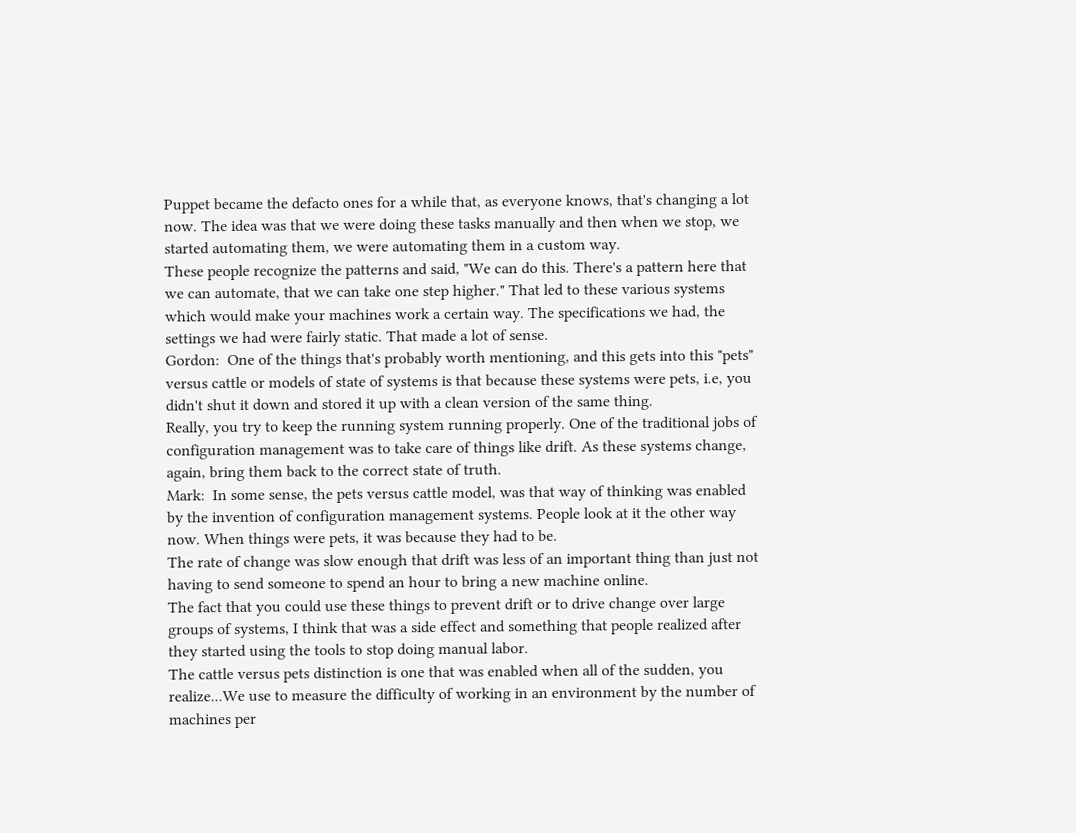Puppet became the defacto ones for a while that, as everyone knows, that's changing a lot now. The idea was that we were doing these tasks manually and then when we stop, we started automating them, we were automating them in a custom way.
These people recognize the patterns and said, "We can do this. There's a pattern here that we can automate, that we can take one step higher." That led to these various systems which would make your machines work a certain way. The specifications we had, the settings we had were fairly static. That made a lot of sense.
Gordon:  One of the things that's probably worth mentioning, and this gets into this "pets" versus cattle or models of state of systems is that because these systems were pets, i.e, you didn't shut it down and stored it up with a clean version of the same thing.
Really, you try to keep the running system running properly. One of the traditional jobs of configuration management was to take care of things like drift. As these systems change, again, bring them back to the correct state of truth.
Mark:  In some sense, the pets versus cattle model, was that way of thinking was enabled by the invention of configuration management systems. People look at it the other way now. When things were pets, it was because they had to be.
The rate of change was slow enough that drift was less of an important thing than just not having to send someone to spend an hour to bring a new machine online.
The fact that you could use these things to prevent drift or to drive change over large groups of systems, I think that was a side effect and something that people realized after they started using the tools to stop doing manual labor.
The cattle versus pets distinction is one that was enabled when all of the sudden, you realize...We use to measure the difficulty of working in an environment by the number of machines per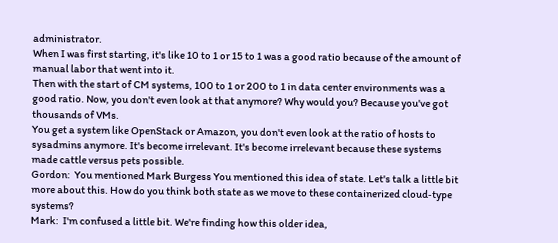administrator.
When I was first starting, it's like 10 to 1 or 15 to 1 was a good ratio because of the amount of manual labor that went into it.
Then with the start of CM systems, 100 to 1 or 200 to 1 in data center environments was a good ratio. Now, you don't even look at that anymore? Why would you? Because you've got thousands of VMs.
You get a system like OpenStack or Amazon, you don't even look at the ratio of hosts to sysadmins anymore. It's become irrelevant. It's become irrelevant because these systems made cattle versus pets possible.
Gordon:  You mentioned Mark Burgess You mentioned this idea of state. Let's talk a little bit more about this. How do you think both state as we move to these containerized cloud‑type systems?
Mark:  I'm confused a little bit. We're finding how this older idea,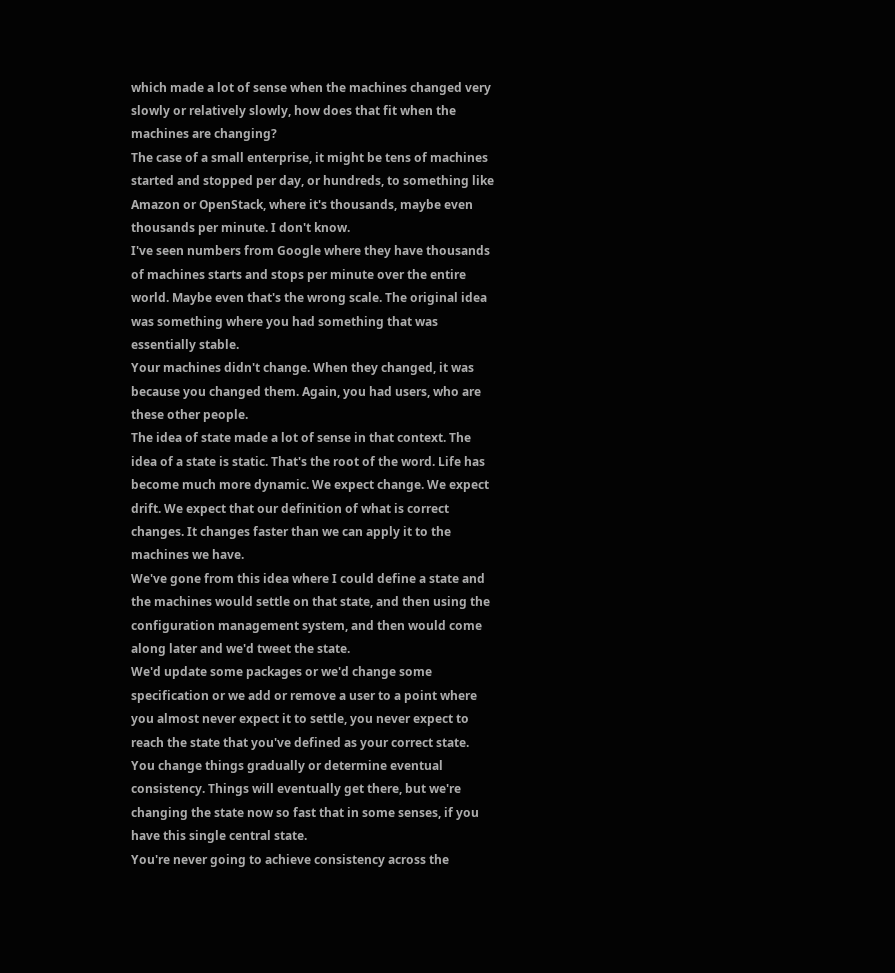which made a lot of sense when the machines changed very slowly or relatively slowly, how does that fit when the machines are changing?
The case of a small enterprise, it might be tens of machines started and stopped per day, or hundreds, to something like Amazon or OpenStack, where it's thousands, maybe even thousands per minute. I don't know.
I've seen numbers from Google where they have thousands of machines starts and stops per minute over the entire world. Maybe even that's the wrong scale. The original idea was something where you had something that was essentially stable.
Your machines didn't change. When they changed, it was because you changed them. Again, you had users, who are these other people.
The idea of state made a lot of sense in that context. The idea of a state is static. That's the root of the word. Life has become much more dynamic. We expect change. We expect drift. We expect that our definition of what is correct changes. It changes faster than we can apply it to the machines we have.
We've gone from this idea where I could define a state and the machines would settle on that state, and then using the configuration management system, and then would come along later and we'd tweet the state.
We'd update some packages or we'd change some specification or we add or remove a user to a point where you almost never expect it to settle, you never expect to reach the state that you've defined as your correct state.
You change things gradually or determine eventual consistency. Things will eventually get there, but we're changing the state now so fast that in some senses, if you have this single central state.
You're never going to achieve consistency across the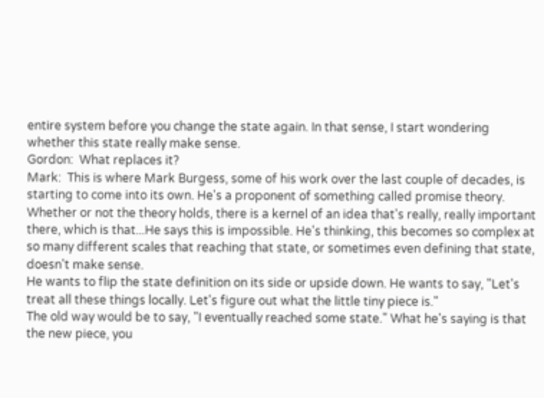entire system before you change the state again. In that sense, I start wondering whether this state really make sense.
Gordon:  What replaces it?
Mark:  This is where Mark Burgess, some of his work over the last couple of decades, is starting to come into its own. He's a proponent of something called promise theory.
Whether or not the theory holds, there is a kernel of an idea that's really, really important there, which is that...He says this is impossible. He's thinking, this becomes so complex at so many different scales that reaching that state, or sometimes even defining that state, doesn't make sense.
He wants to flip the state definition on its side or upside down. He wants to say, "Let's treat all these things locally. Let's figure out what the little tiny piece is."
The old way would be to say, "I eventually reached some state." What he's saying is that the new piece, you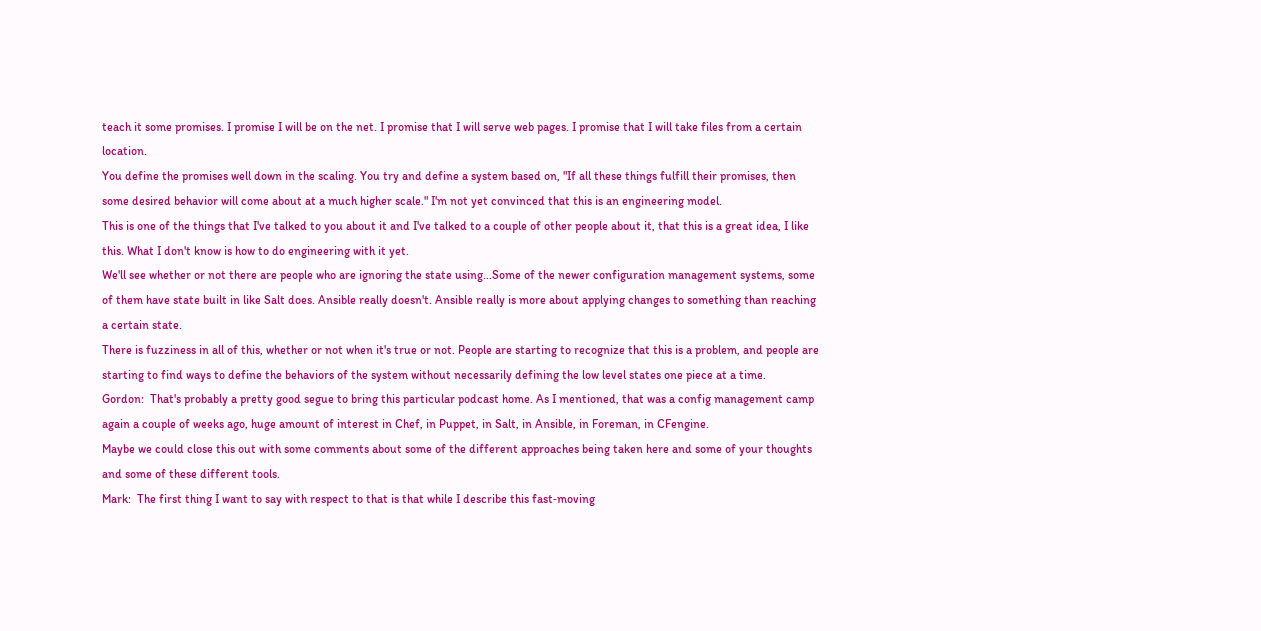teach it some promises. I promise I will be on the net. I promise that I will serve web pages. I promise that I will take files from a certain location.
You define the promises well down in the scaling. You try and define a system based on, "If all these things fulfill their promises, then some desired behavior will come about at a much higher scale." I'm not yet convinced that this is an engineering model.
This is one of the things that I've talked to you about it and I've talked to a couple of other people about it, that this is a great idea, I like this. What I don't know is how to do engineering with it yet.
We'll see whether or not there are people who are ignoring the state using...Some of the newer configuration management systems, some of them have state built in like Salt does. Ansible really doesn't. Ansible really is more about applying changes to something than reaching a certain state.
There is fuzziness in all of this, whether or not when it's true or not. People are starting to recognize that this is a problem, and people are starting to find ways to define the behaviors of the system without necessarily defining the low level states one piece at a time.
Gordon:  That's probably a pretty good segue to bring this particular podcast home. As I mentioned, that was a config management camp again a couple of weeks ago, huge amount of interest in Chef, in Puppet, in Salt, in Ansible, in Foreman, in CFengine.
Maybe we could close this out with some comments about some of the different approaches being taken here and some of your thoughts and some of these different tools.
Mark:  The first thing I want to say with respect to that is that while I describe this fast‑moving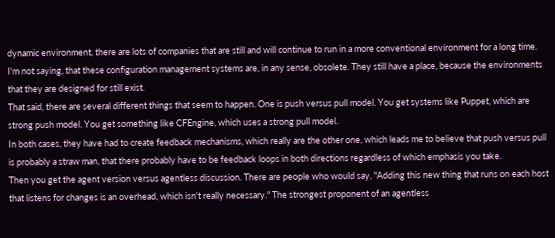dynamic environment, there are lots of companies that are still and will continue to run in a more conventional environment for a long time.
I'm not saying, that these configuration management systems are, in any sense, obsolete. They still have a place, because the environments that they are designed for still exist.
That said, there are several different things that seem to happen. One is push versus pull model. You get systems like Puppet, which are strong push model. You get something like CFEngine, which uses a strong pull model.
In both cases, they have had to create feedback mechanisms, which really are the other one, which leads me to believe that push versus pull is probably a straw man, that there probably have to be feedback loops in both directions regardless of which emphasis you take.
Then you get the agent version versus agentless discussion. There are people who would say, "Adding this new thing that runs on each host that listens for changes is an overhead, which isn't really necessary." The strongest proponent of an agentless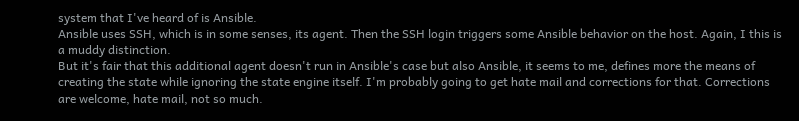system that I've heard of is Ansible.
Ansible uses SSH, which is in some senses, its agent. Then the SSH login triggers some Ansible behavior on the host. Again, I this is a muddy distinction.
But it's fair that this additional agent doesn't run in Ansible's case but also Ansible, it seems to me, defines more the means of creating the state while ignoring the state engine itself. I'm probably going to get hate mail and corrections for that. Corrections are welcome, hate mail, not so much.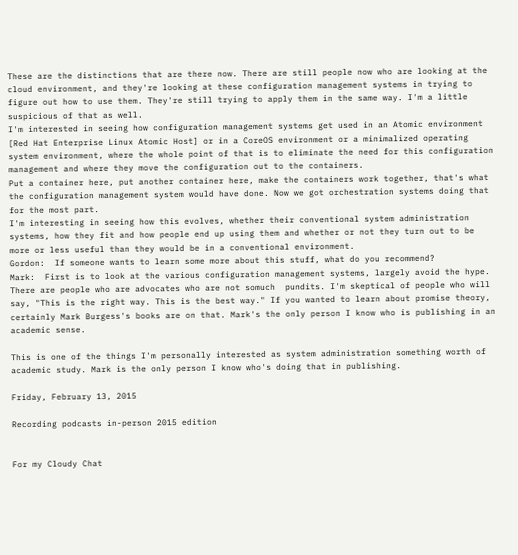These are the distinctions that are there now. There are still people now who are looking at the cloud environment, and they're looking at these configuration management systems in trying to figure out how to use them. They're still trying to apply them in the same way. I'm a little suspicious of that as well.
I'm interested in seeing how configuration management systems get used in an Atomic environment [Red Hat Enterprise Linux Atomic Host] or in a CoreOS environment or a minimalized operating system environment, where the whole point of that is to eliminate the need for this configuration management and where they move the configuration out to the containers.
Put a container here, put another container here, make the containers work together, that's what the configuration management system would have done. Now we got orchestration systems doing that for the most part.
I'm interesting in seeing how this evolves, whether their conventional system administration systems, how they fit and how people end up using them and whether or not they turn out to be more or less useful than they would be in a conventional environment.
Gordon:  If someone wants to learn some more about this stuff, what do you recommend?
Mark:  First is to look at the various configuration management systems, largely avoid the hype. There are people who are advocates who are not somuch  pundits. I'm skeptical of people who will say, "This is the right way. This is the best way." If you wanted to learn about promise theory, certainly Mark Burgess's books are on that. Mark's the only person I know who is publishing in an academic sense.

This is one of the things I'm personally interested as system administration something worth of academic study. Mark is the only person I know who's doing that in publishing.

Friday, February 13, 2015

Recording podcasts in-person 2015 edition


For my Cloudy Chat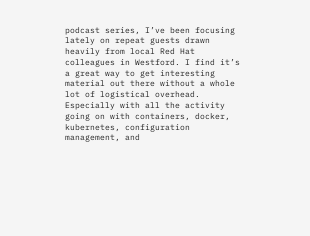podcast series, I’ve been focusing lately on repeat guests drawn heavily from local Red Hat colleagues in Westford. I find it’s a great way to get interesting material out there without a whole lot of logistical overhead. Especially with all the activity going on with containers, docker, kubernetes, configuration management, and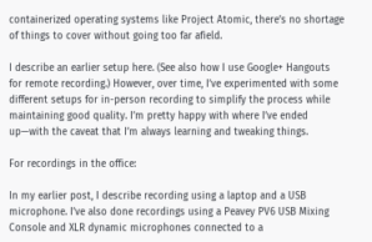containerized operating systems like Project Atomic, there’s no shortage of things to cover without going too far afield.

I describe an earlier setup here. (See also how I use Google+ Hangouts for remote recording.) However, over time, I’ve experimented with some different setups for in-person recording to simplify the process while maintaining good quality. I’m pretty happy with where I’ve ended up—with the caveat that I’m always learning and tweaking things.

For recordings in the office:

In my earlier post, I describe recording using a laptop and a USB microphone. I’ve also done recordings using a Peavey PV6 USB Mixing Console and XLR dynamic microphones connected to a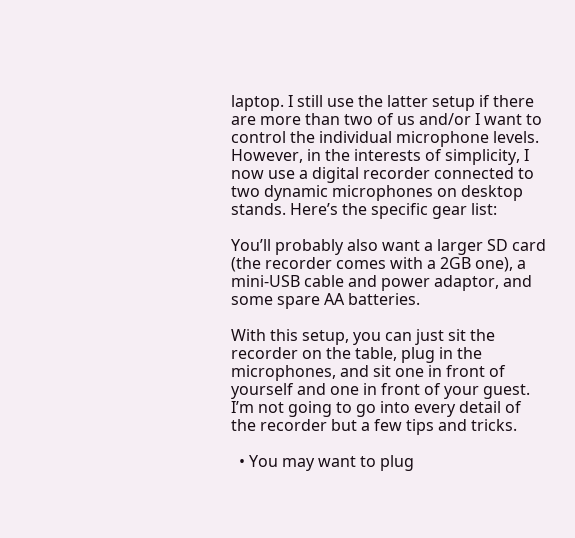laptop. I still use the latter setup if there are more than two of us and/or I want to control the individual microphone levels. However, in the interests of simplicity, I now use a digital recorder connected to two dynamic microphones on desktop stands. Here’s the specific gear list:

You’ll probably also want a larger SD card (the recorder comes with a 2GB one), a mini-USB cable and power adaptor, and some spare AA batteries.

With this setup, you can just sit the recorder on the table, plug in the microphones, and sit one in front of yourself and one in front of your guest. I’m not going to go into every detail of the recorder but a few tips and tricks.

  • You may want to plug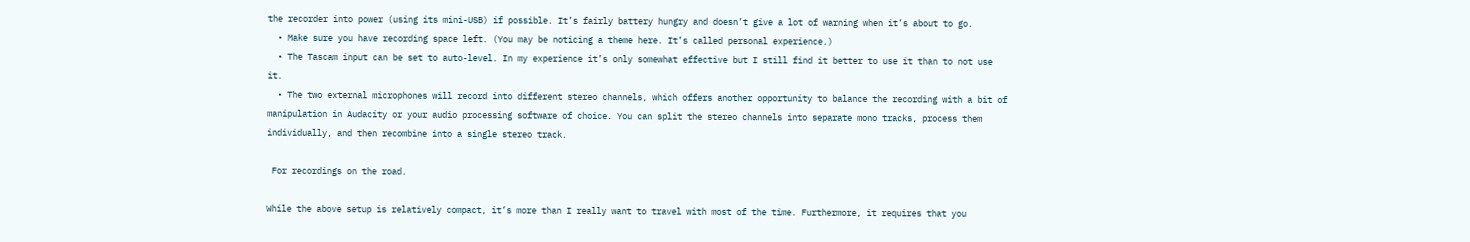the recorder into power (using its mini-USB) if possible. It’s fairly battery hungry and doesn’t give a lot of warning when it’s about to go.
  • Make sure you have recording space left. (You may be noticing a theme here. It’s called personal experience.)
  • The Tascam input can be set to auto-level. In my experience it’s only somewhat effective but I still find it better to use it than to not use it.
  • The two external microphones will record into different stereo channels, which offers another opportunity to balance the recording with a bit of manipulation in Audacity or your audio processing software of choice. You can split the stereo channels into separate mono tracks, process them individually, and then recombine into a single stereo track.

 For recordings on the road.

While the above setup is relatively compact, it’s more than I really want to travel with most of the time. Furthermore, it requires that you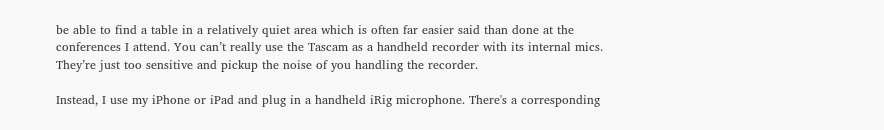be able to find a table in a relatively quiet area which is often far easier said than done at the conferences I attend. You can’t really use the Tascam as a handheld recorder with its internal mics. They’re just too sensitive and pickup the noise of you handling the recorder.

Instead, I use my iPhone or iPad and plug in a handheld iRig microphone. There's a corresponding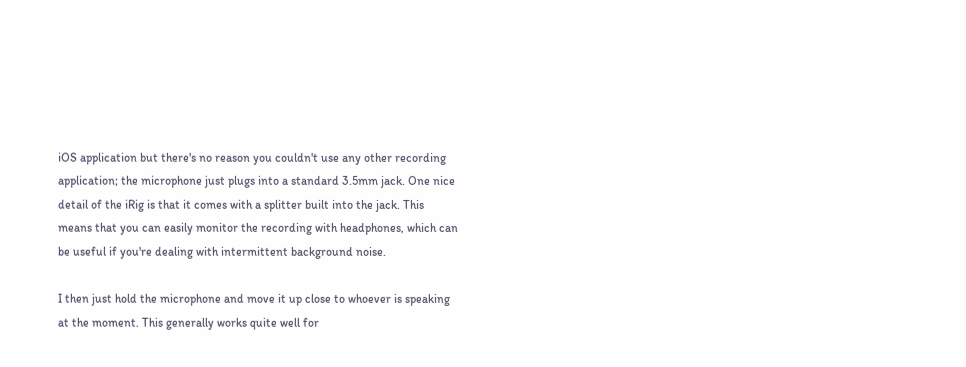iOS application but there's no reason you couldn't use any other recording application; the microphone just plugs into a standard 3.5mm jack. One nice detail of the iRig is that it comes with a splitter built into the jack. This means that you can easily monitor the recording with headphones, which can be useful if you're dealing with intermittent background noise.

I then just hold the microphone and move it up close to whoever is speaking at the moment. This generally works quite well for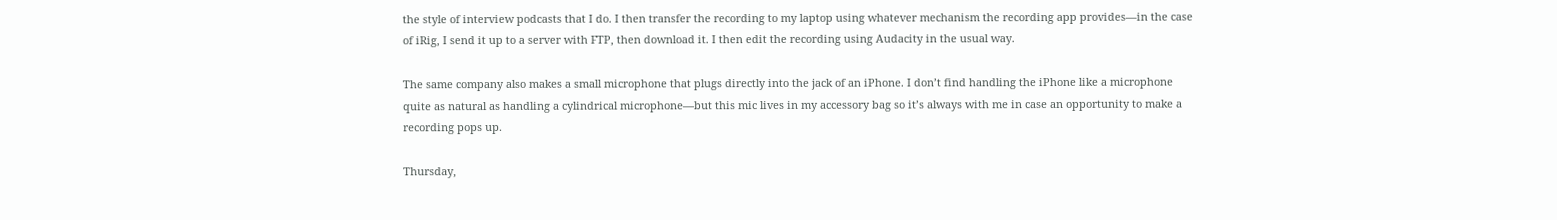the style of interview podcasts that I do. I then transfer the recording to my laptop using whatever mechanism the recording app provides—in the case of iRig, I send it up to a server with FTP, then download it. I then edit the recording using Audacity in the usual way.

The same company also makes a small microphone that plugs directly into the jack of an iPhone. I don’t find handling the iPhone like a microphone quite as natural as handling a cylindrical microphone—but this mic lives in my accessory bag so it’s always with me in case an opportunity to make a recording pops up.

Thursday,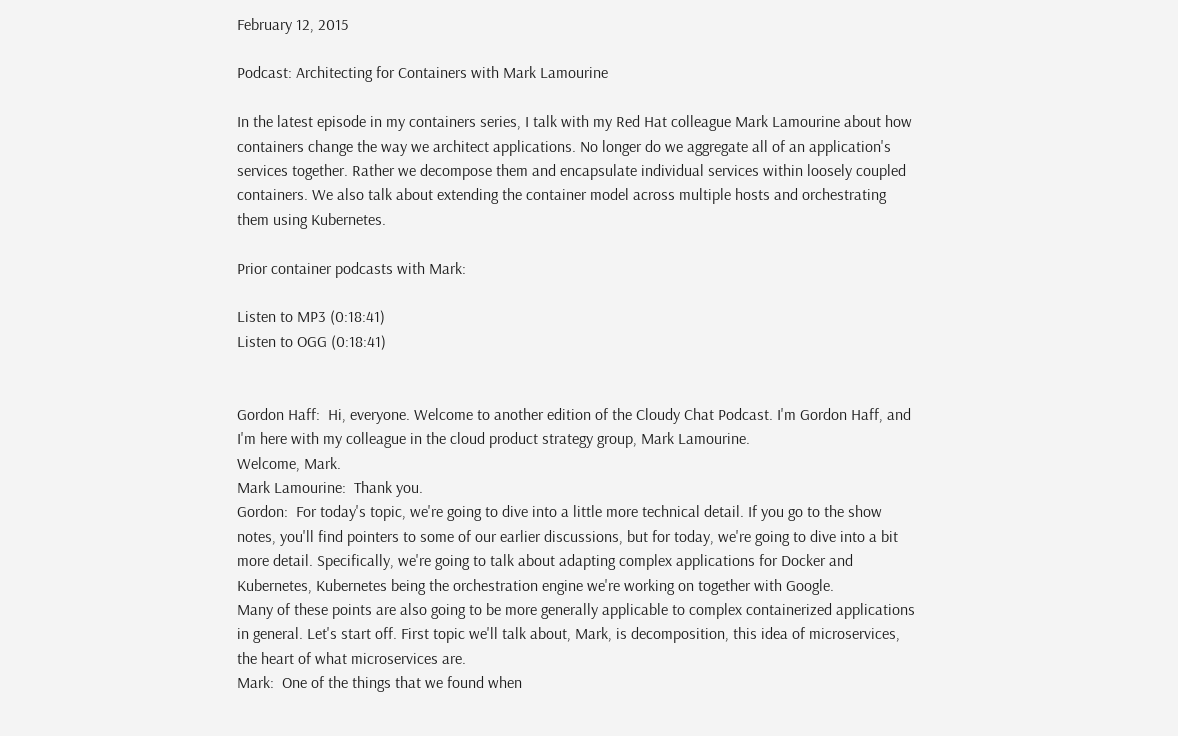February 12, 2015

Podcast: Architecting for Containers with Mark Lamourine

In the latest episode in my containers series, I talk with my Red Hat colleague Mark Lamourine about how containers change the way we architect applications. No longer do we aggregate all of an application's services together. Rather we decompose them and encapsulate individual services within loosely coupled containers. We also talk about extending the container model across multiple hosts and orchestrating them using Kubernetes.

Prior container podcasts with Mark:

Listen to MP3 (0:18:41)
Listen to OGG (0:18:41)


Gordon Haff:  Hi, everyone. Welcome to another edition of the Cloudy Chat Podcast. I'm Gordon Haff, and I'm here with my colleague in the cloud product strategy group, Mark Lamourine.
Welcome, Mark.
Mark Lamourine:  Thank you.
Gordon:  For today's topic, we're going to dive into a little more technical detail. If you go to the show notes, you'll find pointers to some of our earlier discussions, but for today, we're going to dive into a bit more detail. Specifically, we're going to talk about adapting complex applications for Docker and Kubernetes, Kubernetes being the orchestration engine we're working on together with Google.
Many of these points are also going to be more generally applicable to complex containerized applications in general. Let's start off. First topic we'll talk about, Mark, is decomposition, this idea of microservices, the heart of what microservices are.
Mark:  One of the things that we found when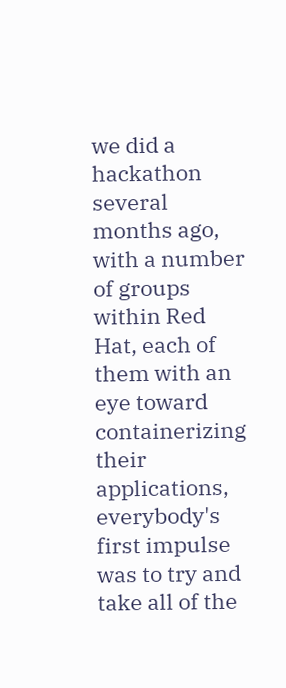we did a hackathon several months ago, with a number of groups within Red Hat, each of them with an eye toward containerizing their applications, everybody's first impulse was to try and take all of the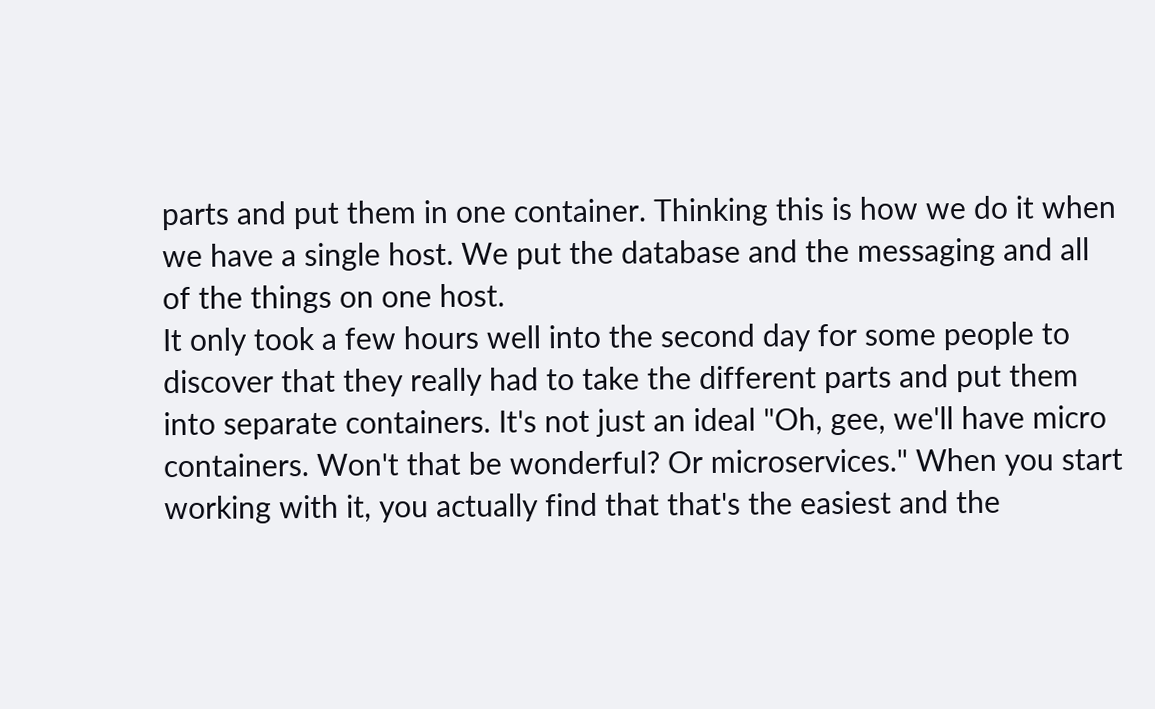parts and put them in one container. Thinking this is how we do it when we have a single host. We put the database and the messaging and all of the things on one host.
It only took a few hours well into the second day for some people to discover that they really had to take the different parts and put them into separate containers. It's not just an ideal "Oh, gee, we'll have micro containers. Won't that be wonderful? Or microservices." When you start working with it, you actually find that that's the easiest and the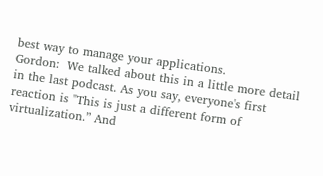best way to manage your applications.
Gordon:  We talked about this in a little more detail in the last podcast. As you say, everyone's first reaction is "This is just a different form of virtualization.” And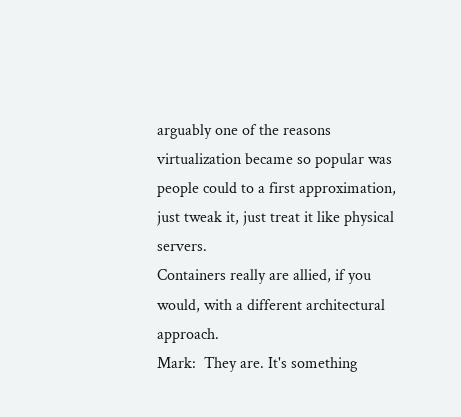arguably one of the reasons virtualization became so popular was people could to a first approximation, just tweak it, just treat it like physical servers.
Containers really are allied, if you would, with a different architectural approach.
Mark:  They are. It's something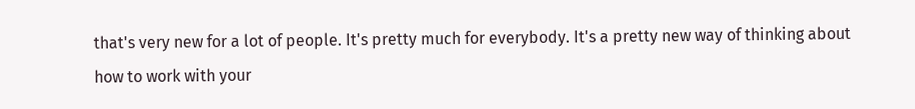that's very new for a lot of people. It's pretty much for everybody. It's a pretty new way of thinking about how to work with your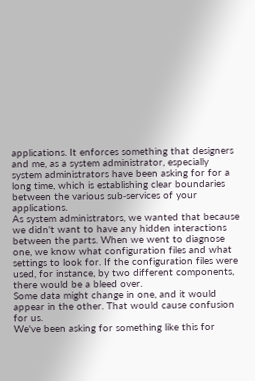applications. It enforces something that designers and me, as a system administrator, especially system administrators have been asking for for a long time, which is establishing clear boundaries between the various sub‑services of your applications.
As system administrators, we wanted that because we didn't want to have any hidden interactions between the parts. When we went to diagnose one, we know what configuration files and what settings to look for. If the configuration files were used, for instance, by two different components, there would be a bleed over.
Some data might change in one, and it would appear in the other. That would cause confusion for us.
We've been asking for something like this for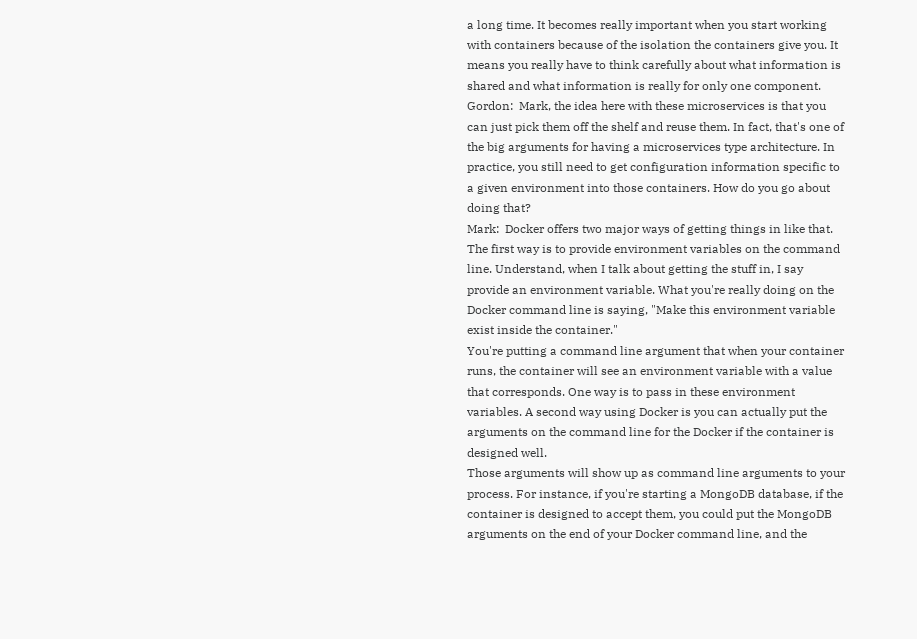a long time. It becomes really important when you start working with containers because of the isolation the containers give you. It means you really have to think carefully about what information is shared and what information is really for only one component.
Gordon:  Mark, the idea here with these microservices is that you can just pick them off the shelf and reuse them. In fact, that's one of the big arguments for having a microservices type architecture. In practice, you still need to get configuration information specific to a given environment into those containers. How do you go about doing that?
Mark:  Docker offers two major ways of getting things in like that. The first way is to provide environment variables on the command line. Understand, when I talk about getting the stuff in, I say provide an environment variable. What you're really doing on the Docker command line is saying, "Make this environment variable exist inside the container."
You're putting a command line argument that when your container runs, the container will see an environment variable with a value that corresponds. One way is to pass in these environment variables. A second way using Docker is you can actually put the arguments on the command line for the Docker if the container is designed well.
Those arguments will show up as command line arguments to your process. For instance, if you're starting a MongoDB database, if the container is designed to accept them, you could put the MongoDB arguments on the end of your Docker command line, and the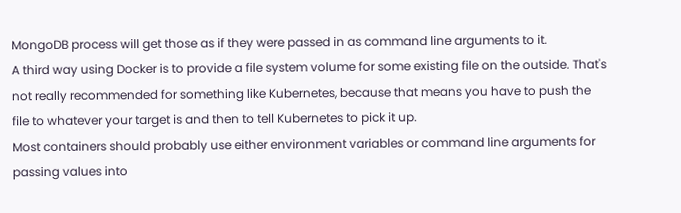MongoDB process will get those as if they were passed in as command line arguments to it.
A third way using Docker is to provide a file system volume for some existing file on the outside. That's not really recommended for something like Kubernetes, because that means you have to push the file to whatever your target is and then to tell Kubernetes to pick it up.
Most containers should probably use either environment variables or command line arguments for passing values into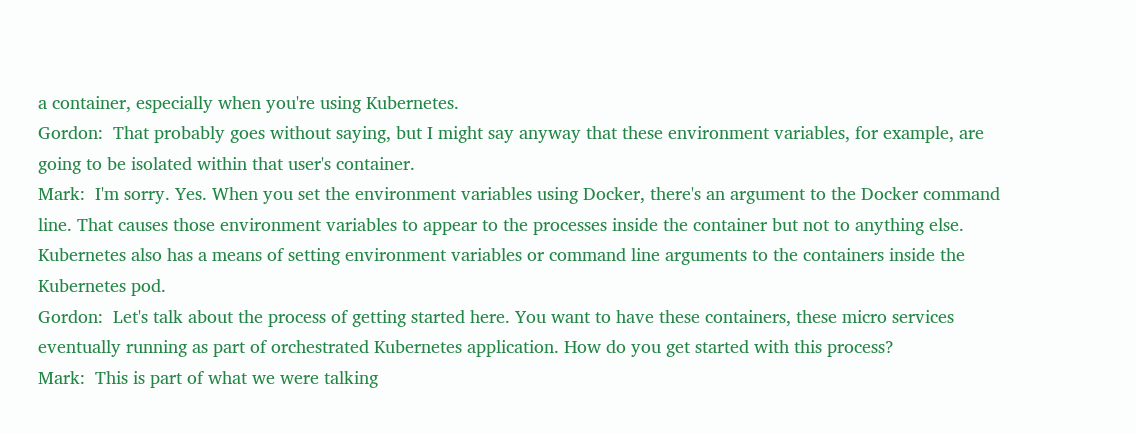a container, especially when you're using Kubernetes.
Gordon:  That probably goes without saying, but I might say anyway that these environment variables, for example, are going to be isolated within that user's container.
Mark:  I'm sorry. Yes. When you set the environment variables using Docker, there's an argument to the Docker command line. That causes those environment variables to appear to the processes inside the container but not to anything else.
Kubernetes also has a means of setting environment variables or command line arguments to the containers inside the Kubernetes pod.
Gordon:  Let's talk about the process of getting started here. You want to have these containers, these micro services eventually running as part of orchestrated Kubernetes application. How do you get started with this process?
Mark:  This is part of what we were talking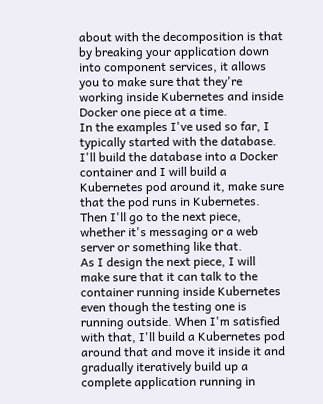about with the decomposition is that by breaking your application down into component services, it allows you to make sure that they're working inside Kubernetes and inside Docker one piece at a time.
In the examples I've used so far, I typically started with the database. I'll build the database into a Docker container and I will build a Kubernetes pod around it, make sure that the pod runs in Kubernetes. Then I'll go to the next piece, whether it's messaging or a web server or something like that.
As I design the next piece, I will make sure that it can talk to the container running inside Kubernetes even though the testing one is running outside. When I'm satisfied with that, I'll build a Kubernetes pod around that and move it inside it and gradually iteratively build up a complete application running in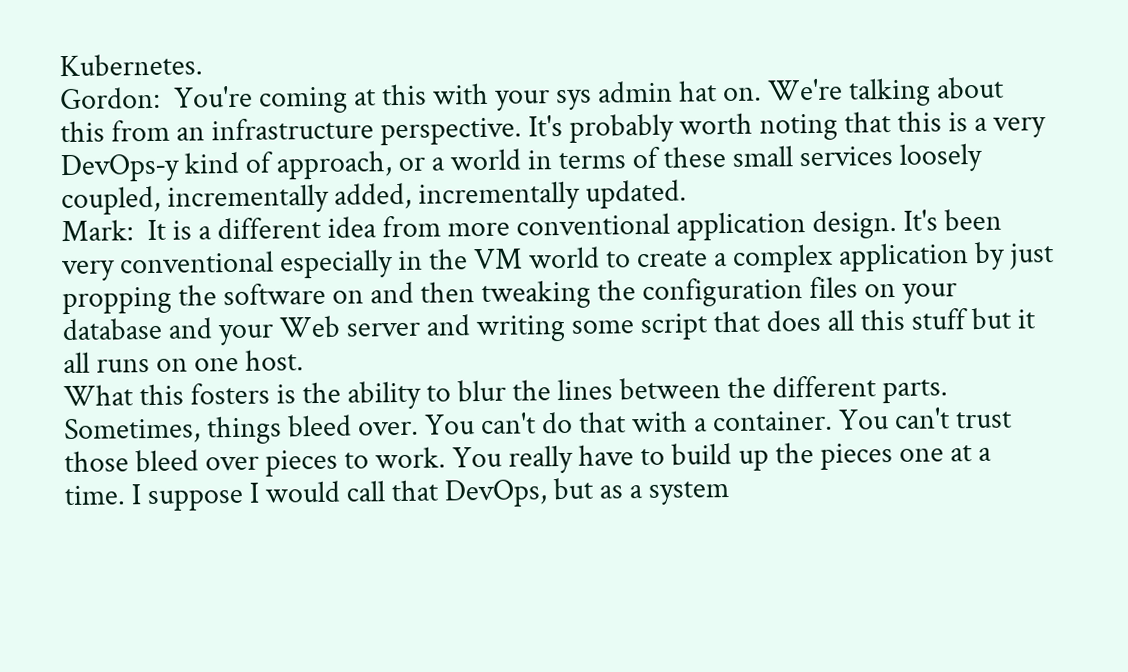Kubernetes.
Gordon:  You're coming at this with your sys admin hat on. We're talking about this from an infrastructure perspective. It's probably worth noting that this is a very DevOps‑y kind of approach, or a world in terms of these small services loosely coupled, incrementally added, incrementally updated.
Mark:  It is a different idea from more conventional application design. It's been very conventional especially in the VM world to create a complex application by just propping the software on and then tweaking the configuration files on your database and your Web server and writing some script that does all this stuff but it all runs on one host.
What this fosters is the ability to blur the lines between the different parts. Sometimes, things bleed over. You can't do that with a container. You can't trust those bleed over pieces to work. You really have to build up the pieces one at a time. I suppose I would call that DevOps, but as a system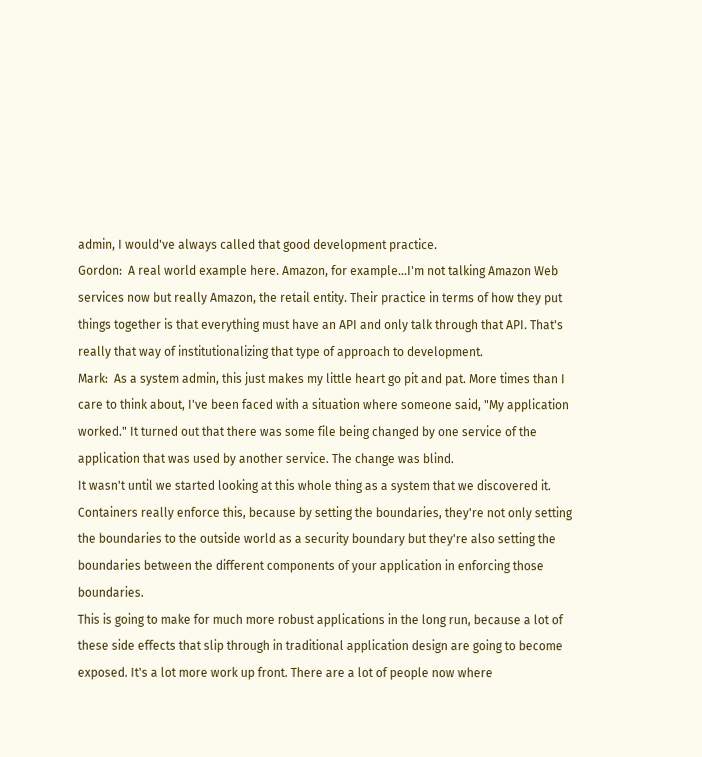admin, I would've always called that good development practice.
Gordon:  A real world example here. Amazon, for example...I'm not talking Amazon Web services now but really Amazon, the retail entity. Their practice in terms of how they put things together is that everything must have an API and only talk through that API. That's really that way of institutionalizing that type of approach to development.
Mark:  As a system admin, this just makes my little heart go pit and pat. More times than I care to think about, I've been faced with a situation where someone said, "My application worked." It turned out that there was some file being changed by one service of the application that was used by another service. The change was blind.
It wasn't until we started looking at this whole thing as a system that we discovered it. Containers really enforce this, because by setting the boundaries, they're not only setting the boundaries to the outside world as a security boundary but they're also setting the boundaries between the different components of your application in enforcing those boundaries.
This is going to make for much more robust applications in the long run, because a lot of these side effects that slip through in traditional application design are going to become exposed. It's a lot more work up front. There are a lot of people now where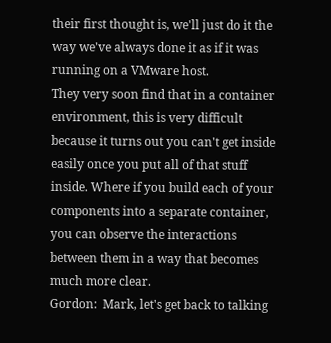their first thought is, we'll just do it the way we've always done it as if it was running on a VMware host.
They very soon find that in a container environment, this is very difficult because it turns out you can't get inside easily once you put all of that stuff inside. Where if you build each of your components into a separate container, you can observe the interactions between them in a way that becomes much more clear.
Gordon:  Mark, let's get back to talking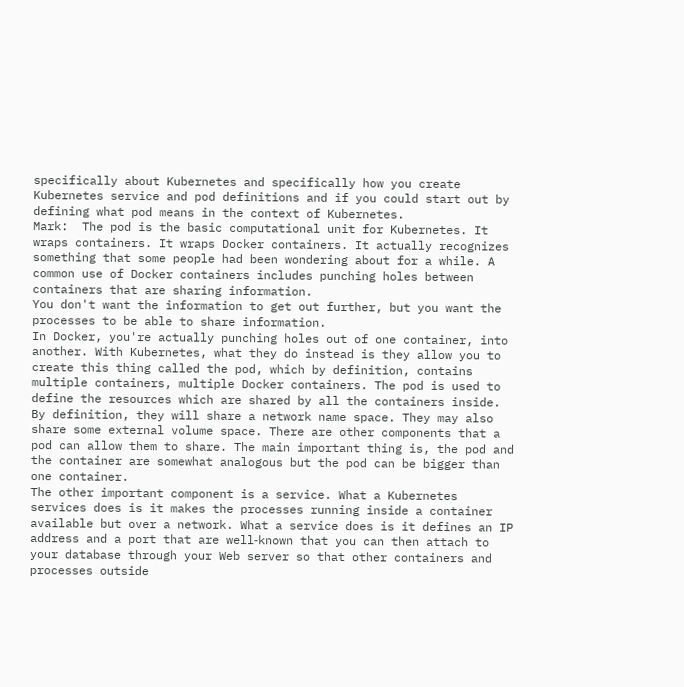specifically about Kubernetes and specifically how you create Kubernetes service and pod definitions and if you could start out by defining what pod means in the context of Kubernetes.
Mark:  The pod is the basic computational unit for Kubernetes. It wraps containers. It wraps Docker containers. It actually recognizes something that some people had been wondering about for a while. A common use of Docker containers includes punching holes between containers that are sharing information.
You don't want the information to get out further, but you want the processes to be able to share information.
In Docker, you're actually punching holes out of one container, into another. With Kubernetes, what they do instead is they allow you to create this thing called the pod, which by definition, contains multiple containers, multiple Docker containers. The pod is used to define the resources which are shared by all the containers inside.
By definition, they will share a network name space. They may also share some external volume space. There are other components that a pod can allow them to share. The main important thing is, the pod and the container are somewhat analogous but the pod can be bigger than one container.
The other important component is a service. What a Kubernetes services does is it makes the processes running inside a container available but over a network. What a service does is it defines an IP address and a port that are well‑known that you can then attach to your database through your Web server so that other containers and processes outside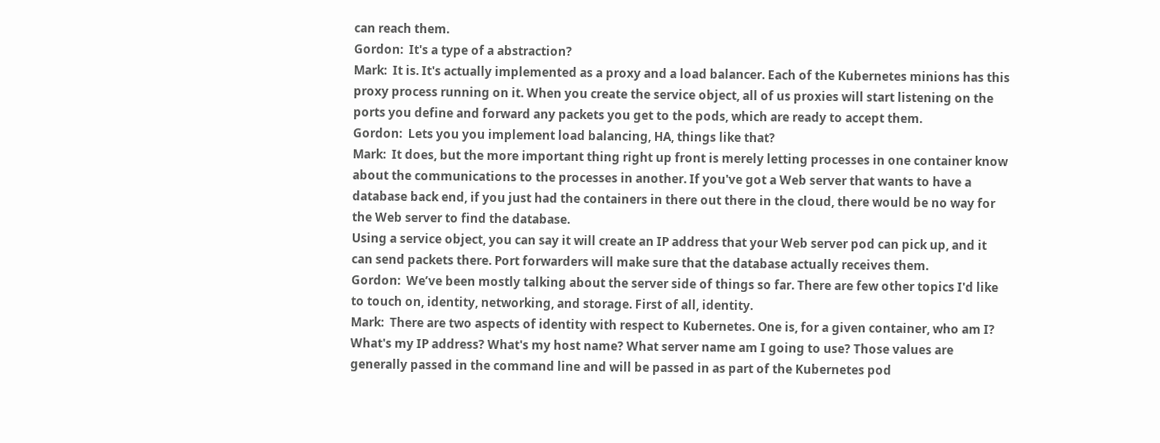can reach them.
Gordon:  It's a type of a abstraction?
Mark:  It is. It's actually implemented as a proxy and a load balancer. Each of the Kubernetes minions has this proxy process running on it. When you create the service object, all of us proxies will start listening on the ports you define and forward any packets you get to the pods, which are ready to accept them.
Gordon:  Lets you you implement load balancing, HA, things like that?
Mark:  It does, but the more important thing right up front is merely letting processes in one container know about the communications to the processes in another. If you've got a Web server that wants to have a database back end, if you just had the containers in there out there in the cloud, there would be no way for the Web server to find the database.
Using a service object, you can say it will create an IP address that your Web server pod can pick up, and it can send packets there. Port forwarders will make sure that the database actually receives them.
Gordon:  We’ve been mostly talking about the server side of things so far. There are few other topics I'd like to touch on, identity, networking, and storage. First of all, identity.
Mark:  There are two aspects of identity with respect to Kubernetes. One is, for a given container, who am I? What's my IP address? What's my host name? What server name am I going to use? Those values are generally passed in the command line and will be passed in as part of the Kubernetes pod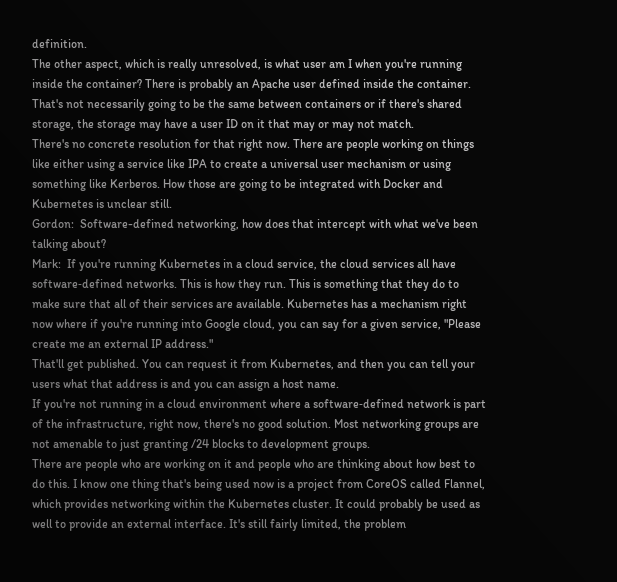definition.
The other aspect, which is really unresolved, is what user am I when you're running inside the container? There is probably an Apache user defined inside the container. That's not necessarily going to be the same between containers or if there's shared storage, the storage may have a user ID on it that may or may not match.
There's no concrete resolution for that right now. There are people working on things like either using a service like IPA to create a universal user mechanism or using something like Kerberos. How those are going to be integrated with Docker and Kubernetes is unclear still.
Gordon:  Software-defined networking, how does that intercept with what we've been talking about?
Mark:  If you're running Kubernetes in a cloud service, the cloud services all have software‑defined networks. This is how they run. This is something that they do to make sure that all of their services are available. Kubernetes has a mechanism right now where if you're running into Google cloud, you can say for a given service, "Please create me an external IP address."
That'll get published. You can request it from Kubernetes, and then you can tell your users what that address is and you can assign a host name.
If you're not running in a cloud environment where a software‑defined network is part of the infrastructure, right now, there's no good solution. Most networking groups are not amenable to just granting /24 blocks to development groups.
There are people who are working on it and people who are thinking about how best to do this. I know one thing that's being used now is a project from CoreOS called Flannel, which provides networking within the Kubernetes cluster. It could probably be used as well to provide an external interface. It's still fairly limited, the problem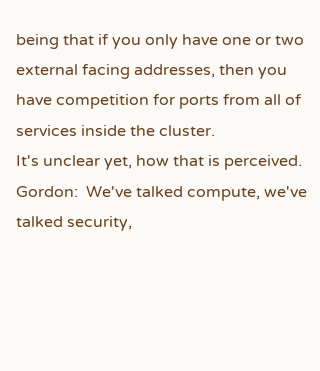being that if you only have one or two external facing addresses, then you have competition for ports from all of services inside the cluster.
It's unclear yet, how that is perceived.
Gordon:  We've talked compute, we've talked security,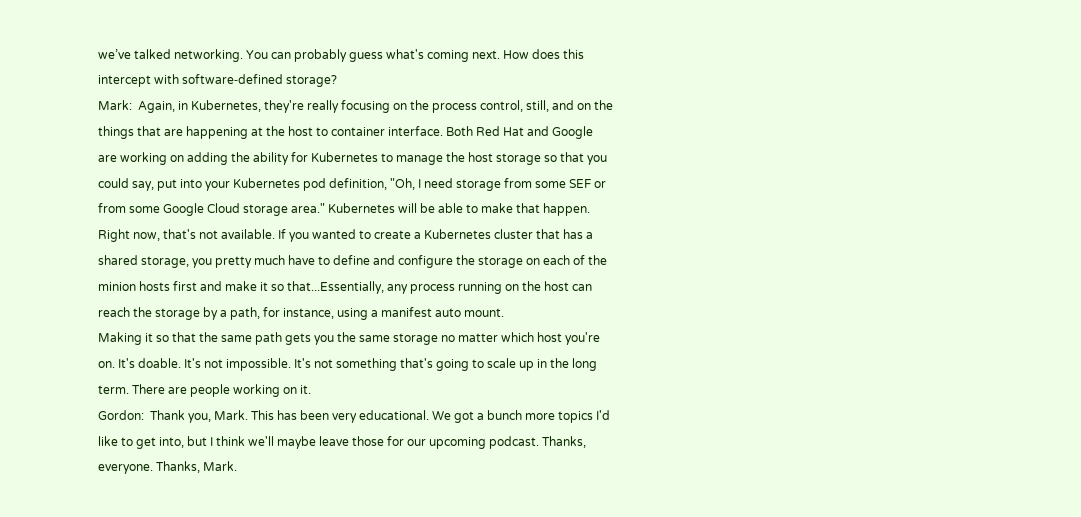we’ve talked networking. You can probably guess what's coming next. How does this intercept with software‑defined storage?
Mark:  Again, in Kubernetes, they're really focusing on the process control, still, and on the things that are happening at the host to container interface. Both Red Hat and Google are working on adding the ability for Kubernetes to manage the host storage so that you could say, put into your Kubernetes pod definition, "Oh, I need storage from some SEF or from some Google Cloud storage area." Kubernetes will be able to make that happen.
Right now, that's not available. If you wanted to create a Kubernetes cluster that has a shared storage, you pretty much have to define and configure the storage on each of the minion hosts first and make it so that...Essentially, any process running on the host can reach the storage by a path, for instance, using a manifest auto mount.
Making it so that the same path gets you the same storage no matter which host you're on. It's doable. It's not impossible. It's not something that's going to scale up in the long term. There are people working on it.
Gordon:  Thank you, Mark. This has been very educational. We got a bunch more topics I'd like to get into, but I think we'll maybe leave those for our upcoming podcast. Thanks, everyone. Thanks, Mark.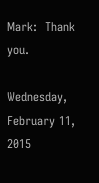Mark:  Thank you.

Wednesday, February 11, 2015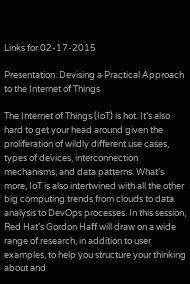Links for 02-17-2015

Presentation: Devising a Practical Approach to the Internet of Things

The Internet of Things (IoT) is hot. It’s also hard to get your head around given the proliferation of wildly different use cases, types of devices, interconnection mechanisms, and data patterns. What’s more, IoT is also intertwined with all the other big computing trends from clouds to data analysis to DevOps processes. In this session, Red Hat’s Gordon Haff will draw on a wide range of research, in addition to user examples, to help you structure your thinking about and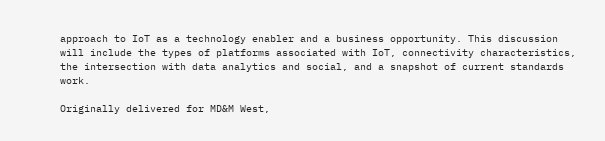approach to IoT as a technology enabler and a business opportunity. This discussion will include the types of platforms associated with IoT, connectivity characteristics, the intersection with data analytics and social, and a snapshot of current standards work.

Originally delivered for MD&M West,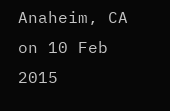Anaheim, CA on 10 Feb 2015